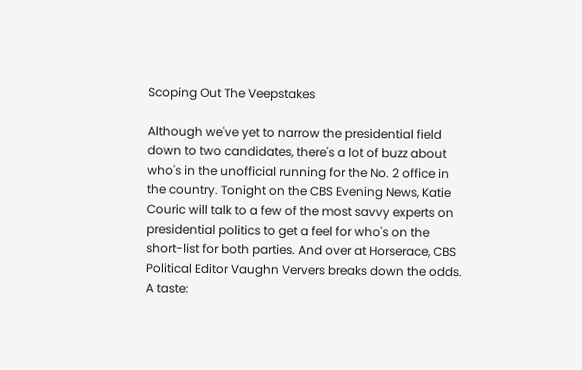Scoping Out The Veepstakes

Although we've yet to narrow the presidential field down to two candidates, there's a lot of buzz about who's in the unofficial running for the No. 2 office in the country. Tonight on the CBS Evening News, Katie Couric will talk to a few of the most savvy experts on presidential politics to get a feel for who's on the short-list for both parties. And over at Horserace, CBS Political Editor Vaughn Ververs breaks down the odds. A taste: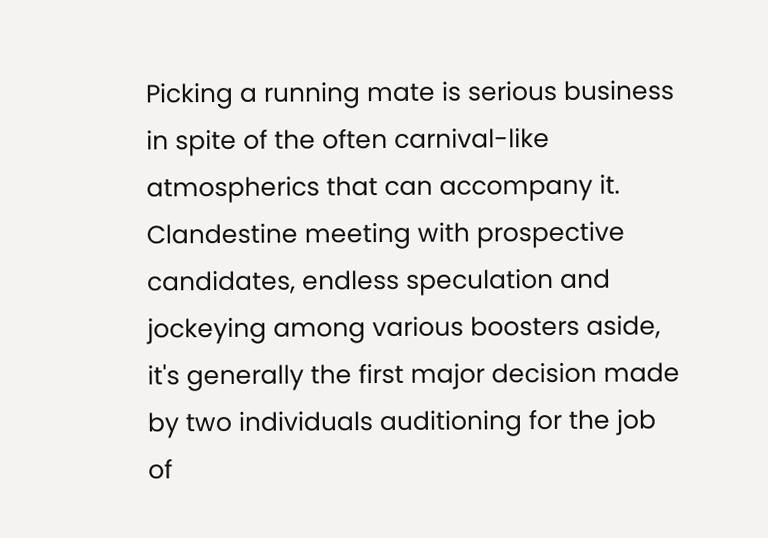Picking a running mate is serious business in spite of the often carnival-like atmospherics that can accompany it. Clandestine meeting with prospective candidates, endless speculation and jockeying among various boosters aside, it's generally the first major decision made by two individuals auditioning for the job of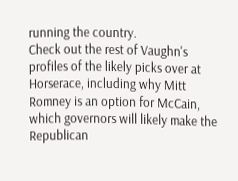running the country.
Check out the rest of Vaughn's profiles of the likely picks over at Horserace, including why Mitt Romney is an option for McCain, which governors will likely make the Republican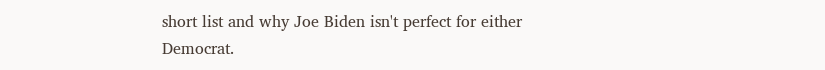short list and why Joe Biden isn't perfect for either Democrat.